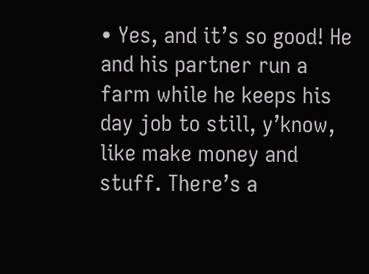• Yes, and it’s so good! He and his partner run a farm while he keeps his day job to still, y’know, like make money and stuff. There’s a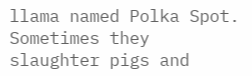llama named Polka Spot. Sometimes they slaughter pigs and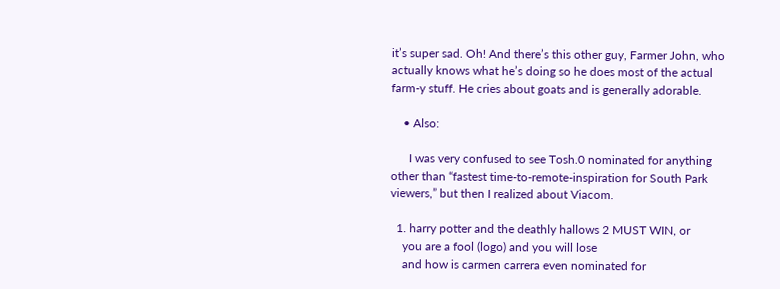it’s super sad. Oh! And there’s this other guy, Farmer John, who actually knows what he’s doing so he does most of the actual farm-y stuff. He cries about goats and is generally adorable.

    • Also:

      I was very confused to see Tosh.0 nominated for anything other than “fastest time-to-remote-inspiration for South Park viewers,” but then I realized about Viacom.

  1. harry potter and the deathly hallows 2 MUST WIN, or
    you are a fool (logo) and you will lose
    and how is carmen carrera even nominated for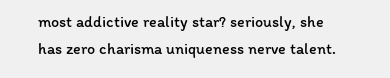most addictive reality star? seriously, she has zero charisma uniqueness nerve talent.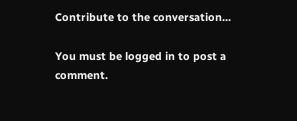Contribute to the conversation...

You must be logged in to post a comment.